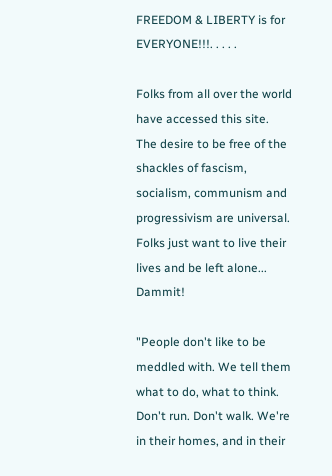FREEDOM & LIBERTY is for EVERYONE!!!. . . . .

Folks from all over the world have accessed this site. The desire to be free of the shackles of fascism, socialism, communism and progressivism are universal. Folks just want to live their lives and be left alone... Dammit!

"People don't like to be meddled with. We tell them what to do, what to think. Don't run. Don't walk. We're in their homes, and in their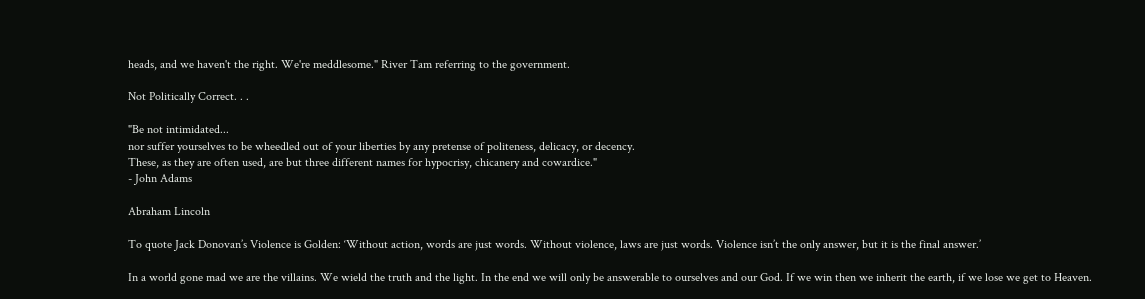heads, and we haven't the right. We're meddlesome." River Tam referring to the government.

Not Politically Correct. . .

"Be not intimidated...
nor suffer yourselves to be wheedled out of your liberties by any pretense of politeness, delicacy, or decency.
These, as they are often used, are but three different names for hypocrisy, chicanery and cowardice."
- John Adams

Abraham Lincoln

To quote Jack Donovan’s Violence is Golden: ‘Without action, words are just words. Without violence, laws are just words. Violence isn’t the only answer, but it is the final answer.’

In a world gone mad we are the villains. We wield the truth and the light. In the end we will only be answerable to ourselves and our God. If we win then we inherit the earth, if we lose we get to Heaven.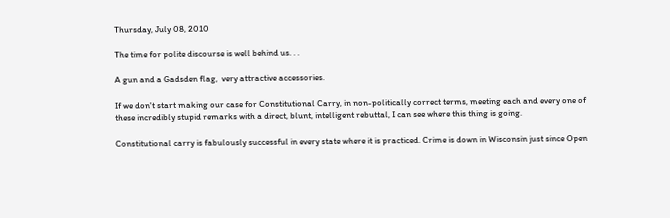Thursday, July 08, 2010

The time for polite discourse is well behind us. . .

A gun and a Gadsden flag,  very attractive accessories.

If we don't start making our case for Constitutional Carry, in non-politically correct terms, meeting each and every one of these incredibly stupid remarks with a direct, blunt, intelligent rebuttal, I can see where this thing is going.

Constitutional carry is fabulously successful in every state where it is practiced. Crime is down in Wisconsin just since Open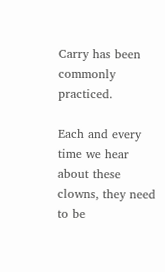Carry has been commonly practiced.

Each and every time we hear about these clowns, they need to be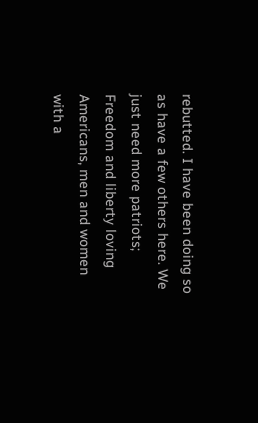rebutted. I have been doing so as have a few others here. We just need more patriots; Freedom and liberty loving Americans, men and women with a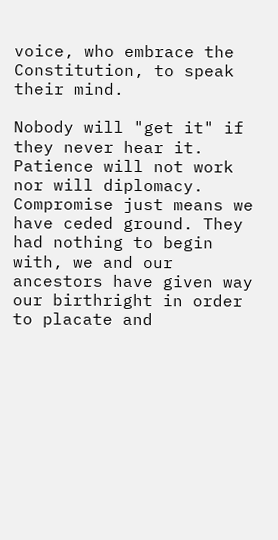voice, who embrace the Constitution, to speak their mind.

Nobody will "get it" if they never hear it. Patience will not work nor will diplomacy. Compromise just means we have ceded ground. They had nothing to begin with, we and our ancestors have given way our birthright in order to placate and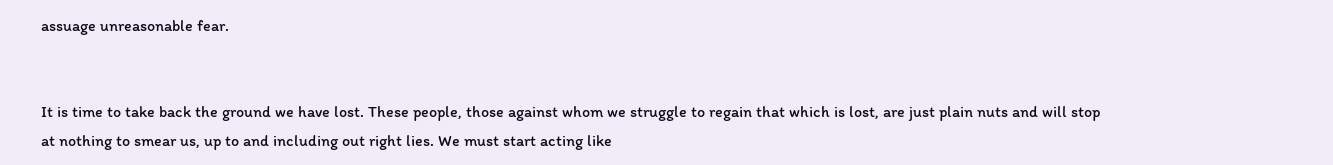assuage unreasonable fear.


It is time to take back the ground we have lost. These people, those against whom we struggle to regain that which is lost, are just plain nuts and will stop at nothing to smear us, up to and including out right lies. We must start acting like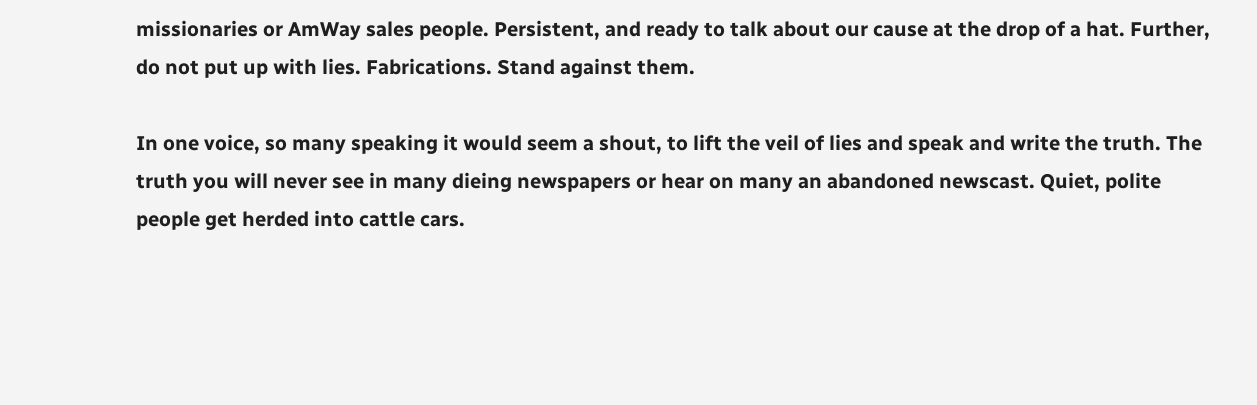missionaries or AmWay sales people. Persistent, and ready to talk about our cause at the drop of a hat. Further, do not put up with lies. Fabrications. Stand against them.

In one voice, so many speaking it would seem a shout, to lift the veil of lies and speak and write the truth. The truth you will never see in many dieing newspapers or hear on many an abandoned newscast. Quiet, polite people get herded into cattle cars.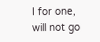I for one, will not go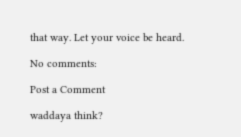that way. Let your voice be heard.

No comments:

Post a Comment

waddaya think?